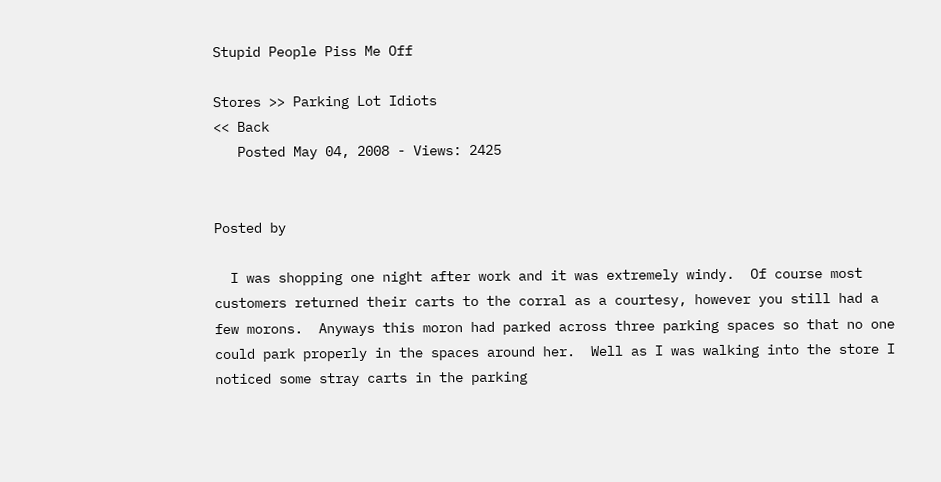Stupid People Piss Me Off

Stores >> Parking Lot Idiots
<< Back
   Posted May 04, 2008 - Views: 2425


Posted by

  I was shopping one night after work and it was extremely windy.  Of course most customers returned their carts to the corral as a courtesy, however you still had a few morons.  Anyways this moron had parked across three parking spaces so that no one could park properly in the spaces around her.  Well as I was walking into the store I noticed some stray carts in the parking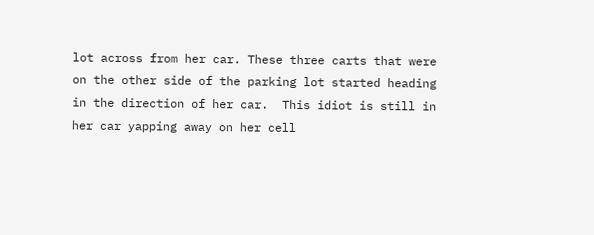lot across from her car. These three carts that were on the other side of the parking lot started heading in the direction of her car.  This idiot is still in her car yapping away on her cell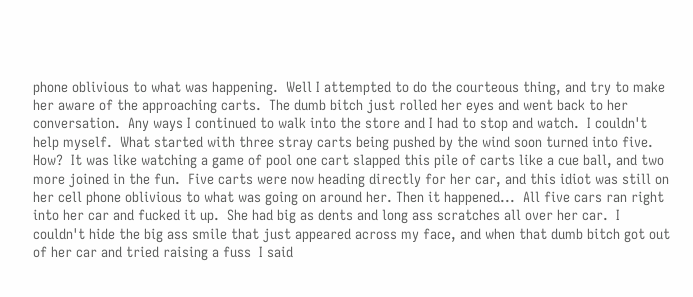phone oblivious to what was happening.  Well I attempted to do the courteous thing, and try to make her aware of the approaching carts.  The dumb bitch just rolled her eyes and went back to her conversation.  Any ways I continued to walk into the store and I had to stop and watch.  I couldn't help myself.  What started with three stray carts being pushed by the wind soon turned into five.  How?  It was like watching a game of pool one cart slapped this pile of carts like a cue ball, and two more joined in the fun.  Five carts were now heading directly for her car, and this idiot was still on her cell phone oblivious to what was going on around her. Then it happened...  All five cars ran right into her car and fucked it up.  She had big as dents and long ass scratches all over her car.  I couldn't hide the big ass smile that just appeared across my face, and when that dumb bitch got out of her car and tried raising a fuss  I said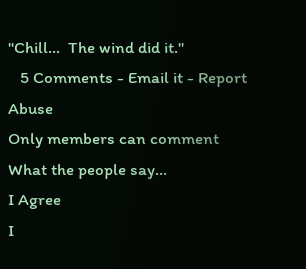"Chill...  The wind did it."
   5 Comments - Email it - Report Abuse
Only members can comment
What the people say...
I Agree
I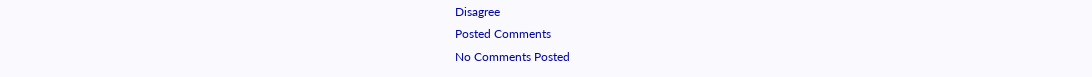Disagree
Posted Comments
No Comments Posted